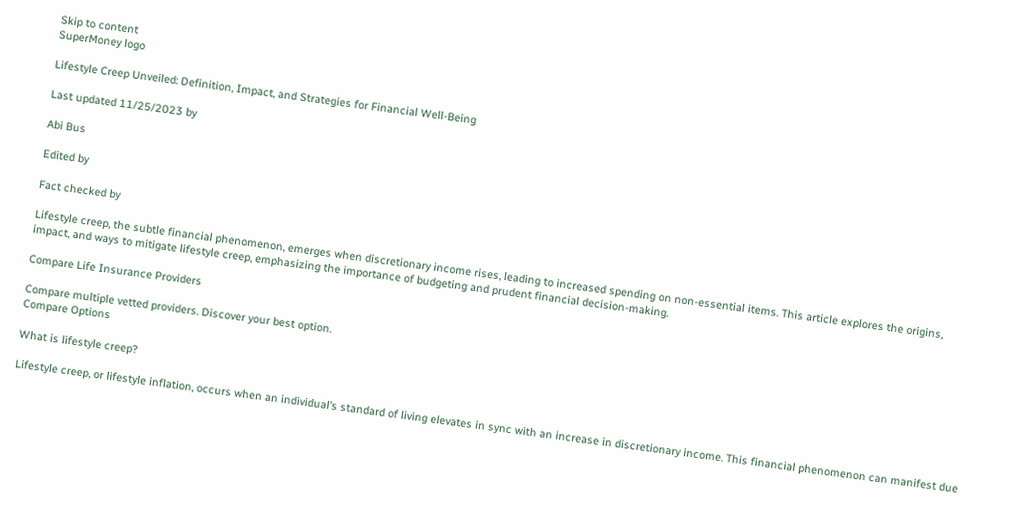Skip to content
SuperMoney logo

Lifestyle Creep Unveiled: Definition, Impact, and Strategies for Financial Well-Being

Last updated 11/25/2023 by

Abi Bus

Edited by

Fact checked by

Lifestyle creep, the subtle financial phenomenon, emerges when discretionary income rises, leading to increased spending on non-essential items. This article explores the origins, impact, and ways to mitigate lifestyle creep, emphasizing the importance of budgeting and prudent financial decision-making.

Compare Life Insurance Providers

Compare multiple vetted providers. Discover your best option.
Compare Options

What is lifestyle creep?

Lifestyle creep, or lifestyle inflation, occurs when an individual’s standard of living elevates in sync with an increase in discretionary income. This financial phenomenon can manifest due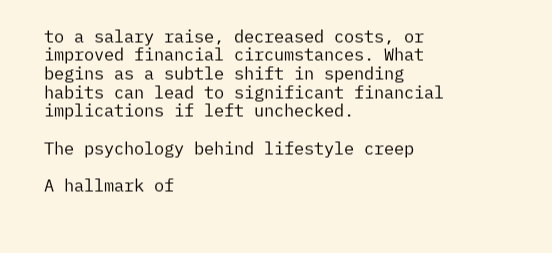to a salary raise, decreased costs, or improved financial circumstances. What begins as a subtle shift in spending habits can lead to significant financial implications if left unchecked.

The psychology behind lifestyle creep

A hallmark of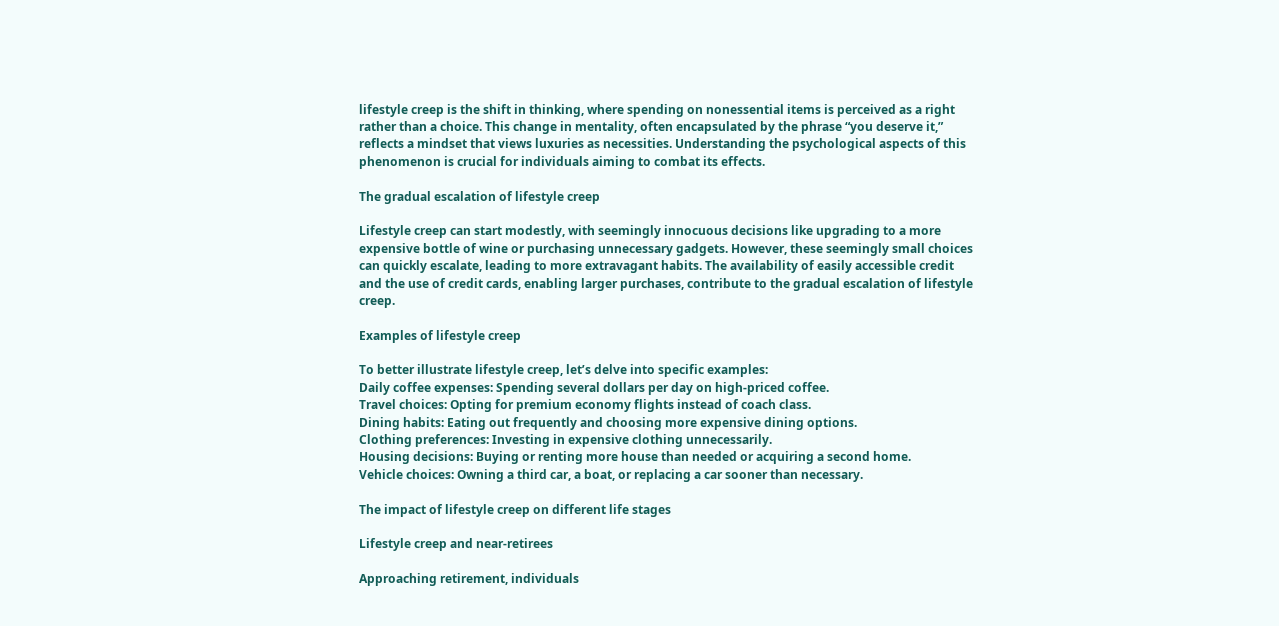lifestyle creep is the shift in thinking, where spending on nonessential items is perceived as a right rather than a choice. This change in mentality, often encapsulated by the phrase “you deserve it,” reflects a mindset that views luxuries as necessities. Understanding the psychological aspects of this phenomenon is crucial for individuals aiming to combat its effects.

The gradual escalation of lifestyle creep

Lifestyle creep can start modestly, with seemingly innocuous decisions like upgrading to a more expensive bottle of wine or purchasing unnecessary gadgets. However, these seemingly small choices can quickly escalate, leading to more extravagant habits. The availability of easily accessible credit and the use of credit cards, enabling larger purchases, contribute to the gradual escalation of lifestyle creep.

Examples of lifestyle creep

To better illustrate lifestyle creep, let’s delve into specific examples:
Daily coffee expenses: Spending several dollars per day on high-priced coffee.
Travel choices: Opting for premium economy flights instead of coach class.
Dining habits: Eating out frequently and choosing more expensive dining options.
Clothing preferences: Investing in expensive clothing unnecessarily.
Housing decisions: Buying or renting more house than needed or acquiring a second home.
Vehicle choices: Owning a third car, a boat, or replacing a car sooner than necessary.

The impact of lifestyle creep on different life stages

Lifestyle creep and near-retirees

Approaching retirement, individuals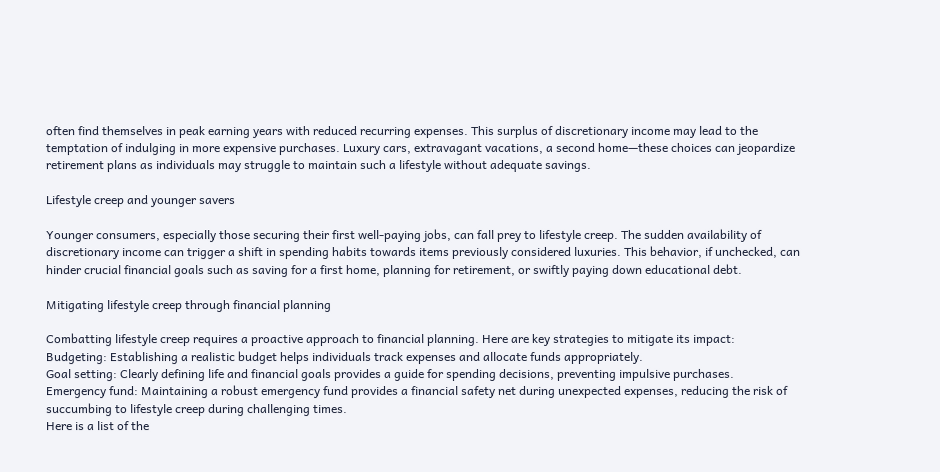often find themselves in peak earning years with reduced recurring expenses. This surplus of discretionary income may lead to the temptation of indulging in more expensive purchases. Luxury cars, extravagant vacations, a second home—these choices can jeopardize retirement plans as individuals may struggle to maintain such a lifestyle without adequate savings.

Lifestyle creep and younger savers

Younger consumers, especially those securing their first well-paying jobs, can fall prey to lifestyle creep. The sudden availability of discretionary income can trigger a shift in spending habits towards items previously considered luxuries. This behavior, if unchecked, can hinder crucial financial goals such as saving for a first home, planning for retirement, or swiftly paying down educational debt.

Mitigating lifestyle creep through financial planning

Combatting lifestyle creep requires a proactive approach to financial planning. Here are key strategies to mitigate its impact:
Budgeting: Establishing a realistic budget helps individuals track expenses and allocate funds appropriately.
Goal setting: Clearly defining life and financial goals provides a guide for spending decisions, preventing impulsive purchases.
Emergency fund: Maintaining a robust emergency fund provides a financial safety net during unexpected expenses, reducing the risk of succumbing to lifestyle creep during challenging times.
Here is a list of the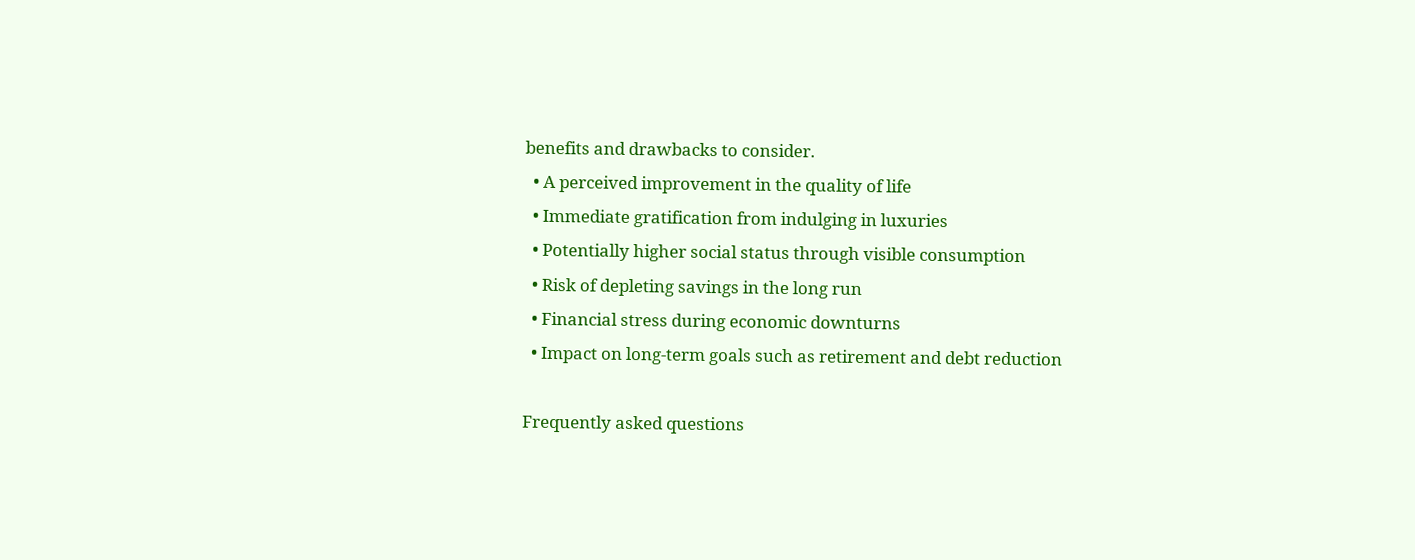benefits and drawbacks to consider.
  • A perceived improvement in the quality of life
  • Immediate gratification from indulging in luxuries
  • Potentially higher social status through visible consumption
  • Risk of depleting savings in the long run
  • Financial stress during economic downturns
  • Impact on long-term goals such as retirement and debt reduction

Frequently asked questions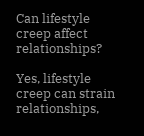Can lifestyle creep affect relationships?

Yes, lifestyle creep can strain relationships,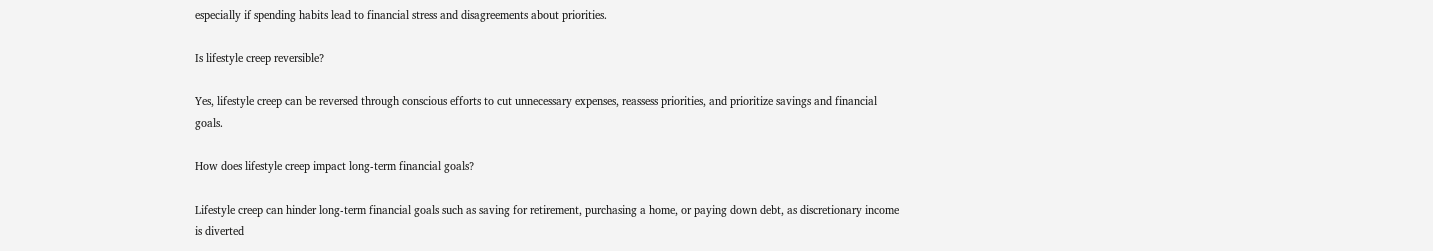especially if spending habits lead to financial stress and disagreements about priorities.

Is lifestyle creep reversible?

Yes, lifestyle creep can be reversed through conscious efforts to cut unnecessary expenses, reassess priorities, and prioritize savings and financial goals.

How does lifestyle creep impact long-term financial goals?

Lifestyle creep can hinder long-term financial goals such as saving for retirement, purchasing a home, or paying down debt, as discretionary income is diverted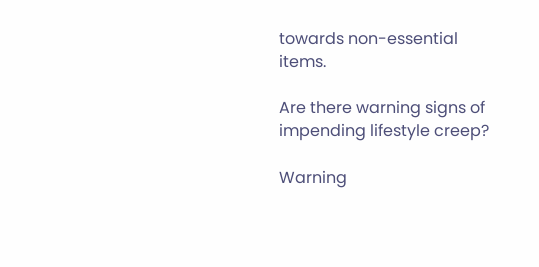towards non-essential items.

Are there warning signs of impending lifestyle creep?

Warning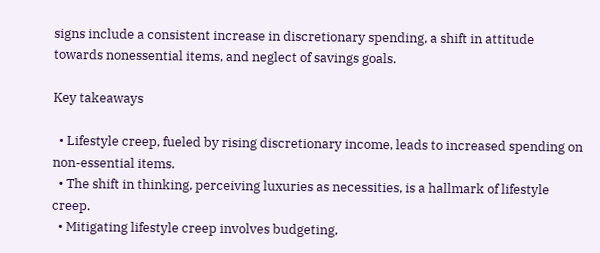signs include a consistent increase in discretionary spending, a shift in attitude towards nonessential items, and neglect of savings goals.

Key takeaways

  • Lifestyle creep, fueled by rising discretionary income, leads to increased spending on non-essential items.
  • The shift in thinking, perceiving luxuries as necessities, is a hallmark of lifestyle creep.
  • Mitigating lifestyle creep involves budgeting,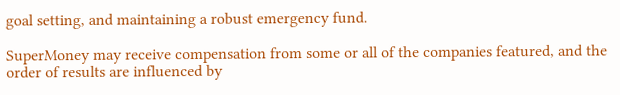goal setting, and maintaining a robust emergency fund.

SuperMoney may receive compensation from some or all of the companies featured, and the order of results are influenced by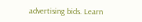advertising bids. Learn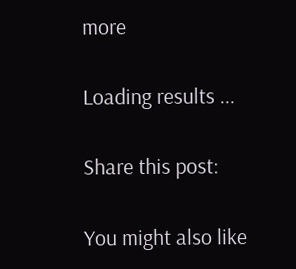more

Loading results ...

Share this post:

You might also like